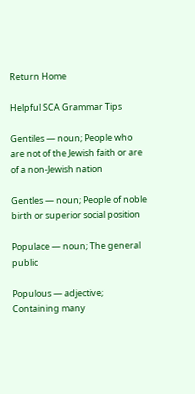Return Home

Helpful SCA Grammar Tips

Gentiles — noun; People who are not of the Jewish faith or are of a non-Jewish nation

Gentles — noun; People of noble birth or superior social position

Populace — noun; The general public

Populous — adjective; Containing many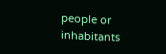people or inhabitants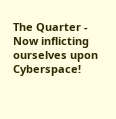The Quarter - Now inflicting ourselves upon Cyberspace!